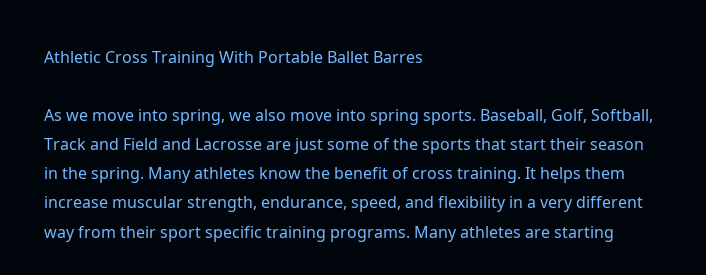Athletic Cross Training With Portable Ballet Barres

As we move into spring, we also move into spring sports. Baseball, Golf, Softball, Track and Field and Lacrosse are just some of the sports that start their season in the spring. Many athletes know the benefit of cross training. It helps them increase muscular strength, endurance, speed, and flexibility in a very different way from their sport specific training programs. Many athletes are starting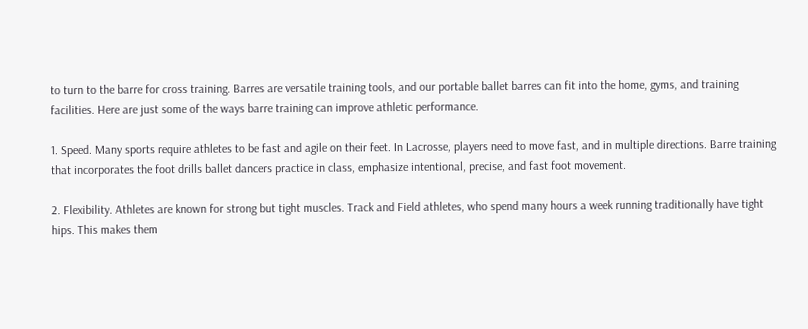to turn to the barre for cross training. Barres are versatile training tools, and our portable ballet barres can fit into the home, gyms, and training facilities. Here are just some of the ways barre training can improve athletic performance.

1. Speed. Many sports require athletes to be fast and agile on their feet. In Lacrosse, players need to move fast, and in multiple directions. Barre training that incorporates the foot drills ballet dancers practice in class, emphasize intentional, precise, and fast foot movement.

2. Flexibility. Athletes are known for strong but tight muscles. Track and Field athletes, who spend many hours a week running traditionally have tight hips. This makes them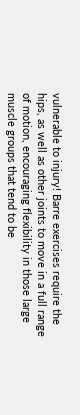vulnerable to injury! Barre exercises require the hips, as well as other joints to move in a full range of motion, encouraging flexibility in those large muscle groups that tend to be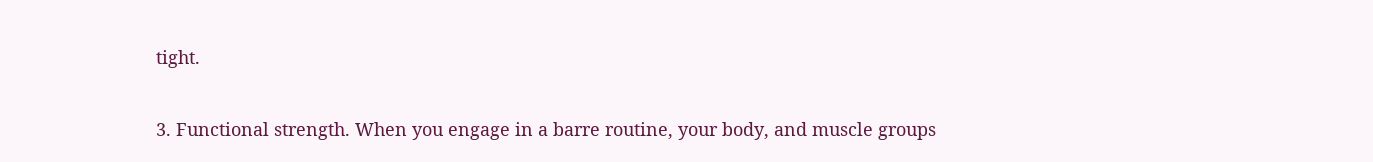tight.

3. Functional strength. When you engage in a barre routine, your body, and muscle groups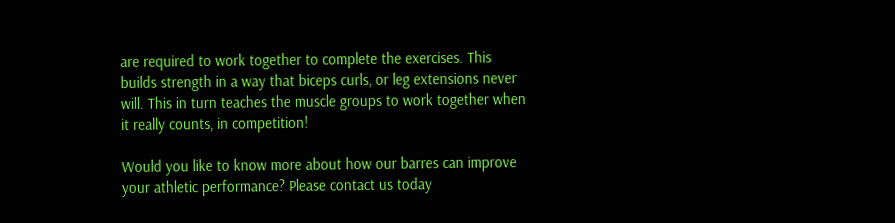are required to work together to complete the exercises. This builds strength in a way that biceps curls, or leg extensions never will. This in turn teaches the muscle groups to work together when it really counts, in competition!

Would you like to know more about how our barres can improve your athletic performance? Please contact us today